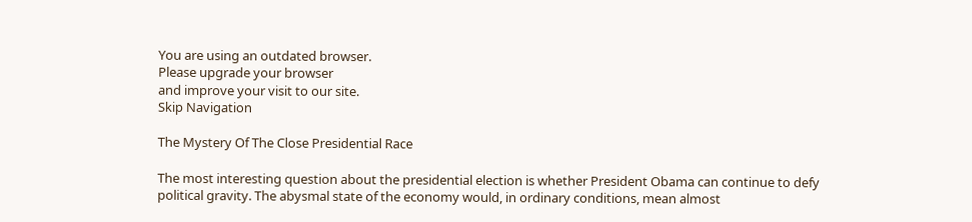You are using an outdated browser.
Please upgrade your browser
and improve your visit to our site.
Skip Navigation

The Mystery Of The Close Presidential Race

The most interesting question about the presidential election is whether President Obama can continue to defy political gravity. The abysmal state of the economy would, in ordinary conditions, mean almost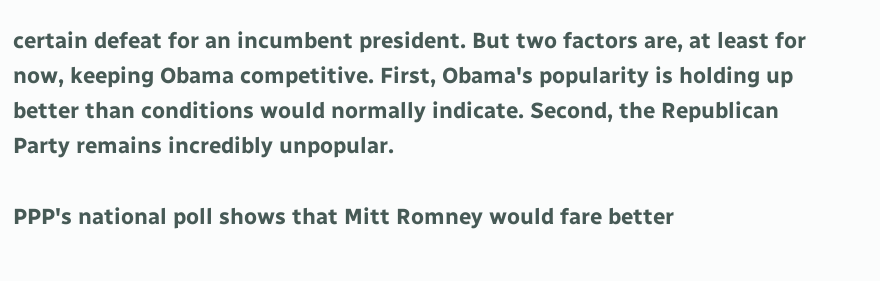certain defeat for an incumbent president. But two factors are, at least for now, keeping Obama competitive. First, Obama's popularity is holding up better than conditions would normally indicate. Second, the Republican Party remains incredibly unpopular.

PPP's national poll shows that Mitt Romney would fare better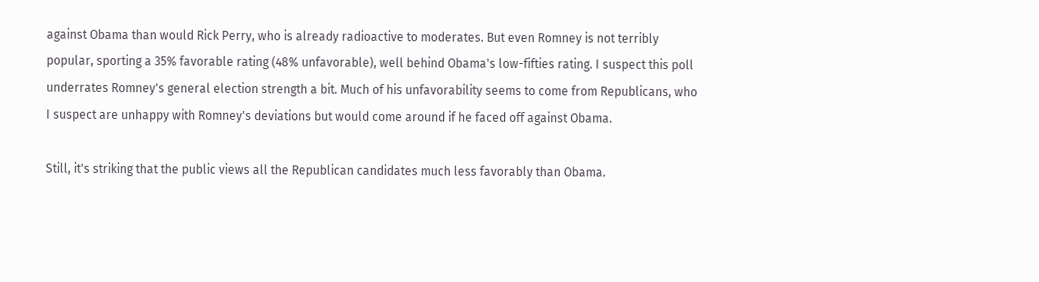against Obama than would Rick Perry, who is already radioactive to moderates. But even Romney is not terribly popular, sporting a 35% favorable rating (48% unfavorable), well behind Obama's low-fifties rating. I suspect this poll underrates Romney's general election strength a bit. Much of his unfavorability seems to come from Republicans, who I suspect are unhappy with Romney's deviations but would come around if he faced off against Obama.

Still, it's striking that the public views all the Republican candidates much less favorably than Obama.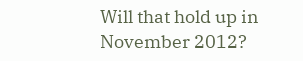Will that hold up in November 2012?